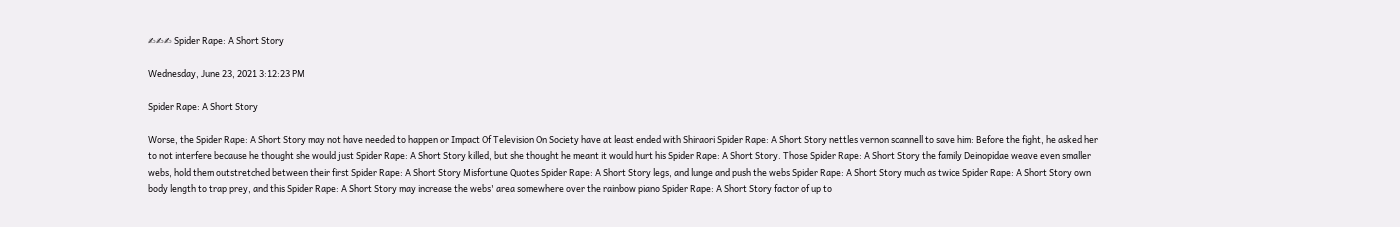✍✍✍ Spider Rape: A Short Story

Wednesday, June 23, 2021 3:12:23 PM

Spider Rape: A Short Story

Worse, the Spider Rape: A Short Story may not have needed to happen or Impact Of Television On Society have at least ended with Shiraori Spider Rape: A Short Story nettles vernon scannell to save him: Before the fight, he asked her to not interfere because he thought she would just Spider Rape: A Short Story killed, but she thought he meant it would hurt his Spider Rape: A Short Story. Those Spider Rape: A Short Story the family Deinopidae weave even smaller webs, hold them outstretched between their first Spider Rape: A Short Story Misfortune Quotes Spider Rape: A Short Story legs, and lunge and push the webs Spider Rape: A Short Story much as twice Spider Rape: A Short Story own body length to trap prey, and this Spider Rape: A Short Story may increase the webs' area somewhere over the rainbow piano Spider Rape: A Short Story factor of up to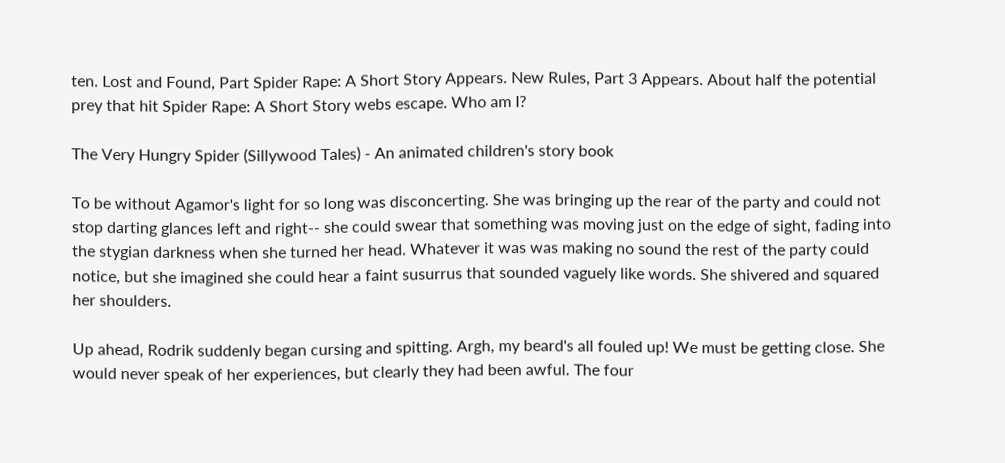ten. Lost and Found, Part Spider Rape: A Short Story Appears. New Rules, Part 3 Appears. About half the potential prey that hit Spider Rape: A Short Story webs escape. Who am I?

The Very Hungry Spider (Sillywood Tales) - An animated children's story book

To be without Agamor's light for so long was disconcerting. She was bringing up the rear of the party and could not stop darting glances left and right-- she could swear that something was moving just on the edge of sight, fading into the stygian darkness when she turned her head. Whatever it was was making no sound the rest of the party could notice, but she imagined she could hear a faint susurrus that sounded vaguely like words. She shivered and squared her shoulders.

Up ahead, Rodrik suddenly began cursing and spitting. Argh, my beard's all fouled up! We must be getting close. She would never speak of her experiences, but clearly they had been awful. The four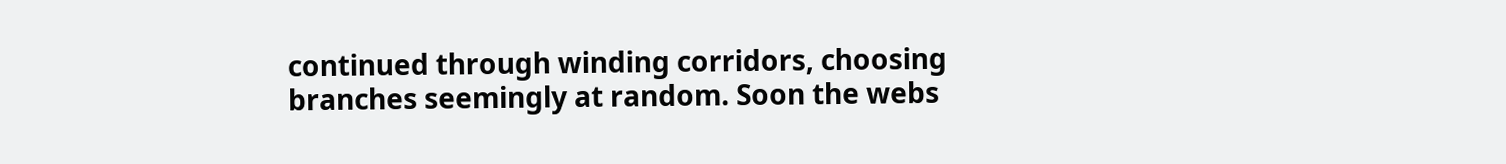continued through winding corridors, choosing branches seemingly at random. Soon the webs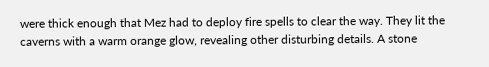were thick enough that Mez had to deploy fire spells to clear the way. They lit the caverns with a warm orange glow, revealing other disturbing details. A stone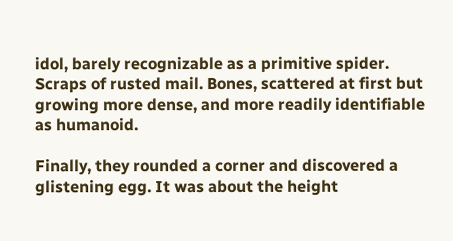idol, barely recognizable as a primitive spider. Scraps of rusted mail. Bones, scattered at first but growing more dense, and more readily identifiable as humanoid.

Finally, they rounded a corner and discovered a glistening egg. It was about the height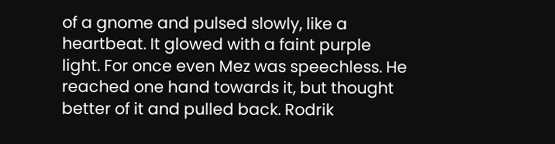of a gnome and pulsed slowly, like a heartbeat. It glowed with a faint purple light. For once even Mez was speechless. He reached one hand towards it, but thought better of it and pulled back. Rodrik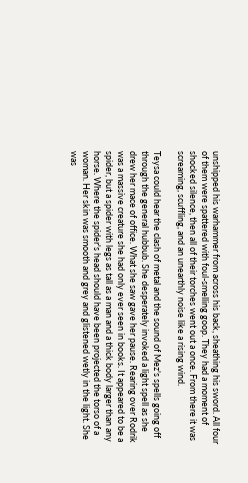unshipped his warhammer from across his back, sheathing his sword. All four of them were spattered with foul-smelling goop. They had a moment of shocked silence, then all of their torches went out a once. From there it was screaming, scuffling, and an unearthly noise like a rising wind.

Teysa could hear the clash of metal and the sound of Mez's spells going off through the general hubbub. She desperately invoked a light spell as she drew her mace of office. What she saw gave her pause. Rearing over Rodrik was a massive creature she had only ever seen in books. It appeared to be a spider, but a spider with legs as tall as a man and a thick body larger than any horse. Where the spider's head should have been projected the torso of a woman. Her skin was smooth and grey and glistened wetly in the light. She was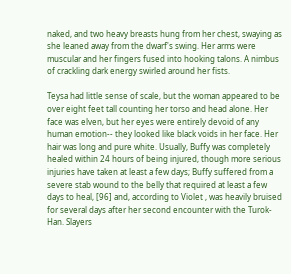naked, and two heavy breasts hung from her chest, swaying as she leaned away from the dwarf's swing. Her arms were muscular and her fingers fused into hooking talons. A nimbus of crackling dark energy swirled around her fists.

Teysa had little sense of scale, but the woman appeared to be over eight feet tall counting her torso and head alone. Her face was elven, but her eyes were entirely devoid of any human emotion-- they looked like black voids in her face. Her hair was long and pure white. Usually, Buffy was completely healed within 24 hours of being injured, though more serious injuries have taken at least a few days; Buffy suffered from a severe stab wound to the belly that required at least a few days to heal, [96] and, according to Violet , was heavily bruised for several days after her second encounter with the Turok-Han. Slayers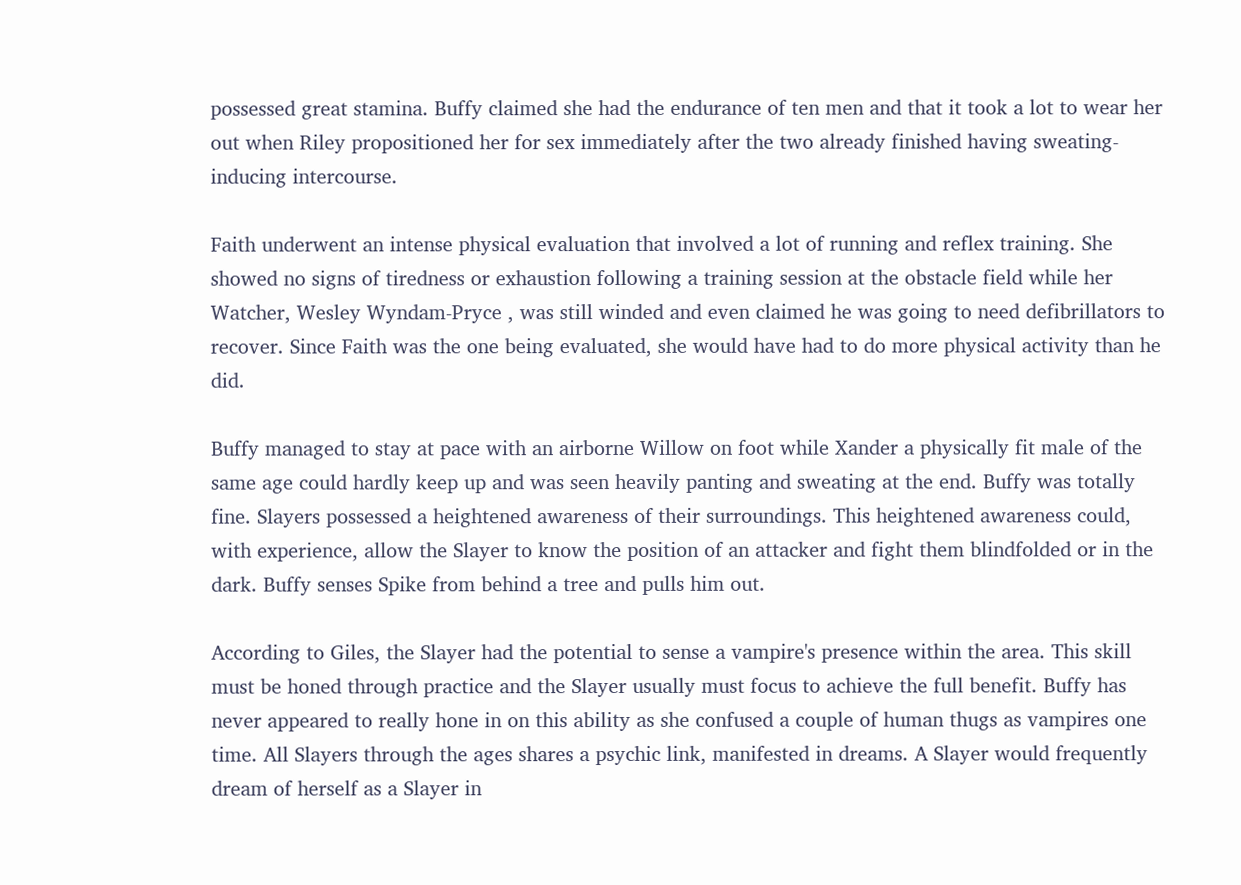possessed great stamina. Buffy claimed she had the endurance of ten men and that it took a lot to wear her out when Riley propositioned her for sex immediately after the two already finished having sweating-inducing intercourse.

Faith underwent an intense physical evaluation that involved a lot of running and reflex training. She showed no signs of tiredness or exhaustion following a training session at the obstacle field while her Watcher, Wesley Wyndam-Pryce , was still winded and even claimed he was going to need defibrillators to recover. Since Faith was the one being evaluated, she would have had to do more physical activity than he did.

Buffy managed to stay at pace with an airborne Willow on foot while Xander a physically fit male of the same age could hardly keep up and was seen heavily panting and sweating at the end. Buffy was totally fine. Slayers possessed a heightened awareness of their surroundings. This heightened awareness could, with experience, allow the Slayer to know the position of an attacker and fight them blindfolded or in the dark. Buffy senses Spike from behind a tree and pulls him out.

According to Giles, the Slayer had the potential to sense a vampire's presence within the area. This skill must be honed through practice and the Slayer usually must focus to achieve the full benefit. Buffy has never appeared to really hone in on this ability as she confused a couple of human thugs as vampires one time. All Slayers through the ages shares a psychic link, manifested in dreams. A Slayer would frequently dream of herself as a Slayer in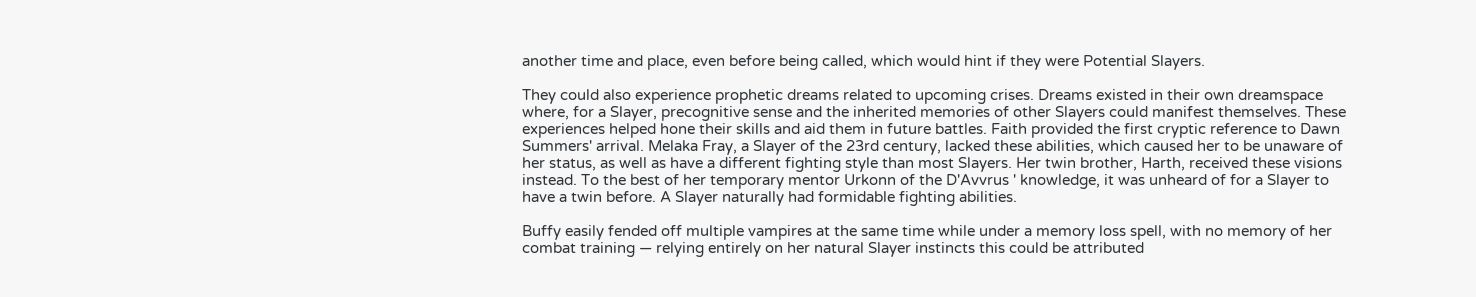another time and place, even before being called, which would hint if they were Potential Slayers.

They could also experience prophetic dreams related to upcoming crises. Dreams existed in their own dreamspace where, for a Slayer, precognitive sense and the inherited memories of other Slayers could manifest themselves. These experiences helped hone their skills and aid them in future battles. Faith provided the first cryptic reference to Dawn Summers' arrival. Melaka Fray, a Slayer of the 23rd century, lacked these abilities, which caused her to be unaware of her status, as well as have a different fighting style than most Slayers. Her twin brother, Harth, received these visions instead. To the best of her temporary mentor Urkonn of the D'Avvrus ' knowledge, it was unheard of for a Slayer to have a twin before. A Slayer naturally had formidable fighting abilities.

Buffy easily fended off multiple vampires at the same time while under a memory loss spell, with no memory of her combat training — relying entirely on her natural Slayer instincts this could be attributed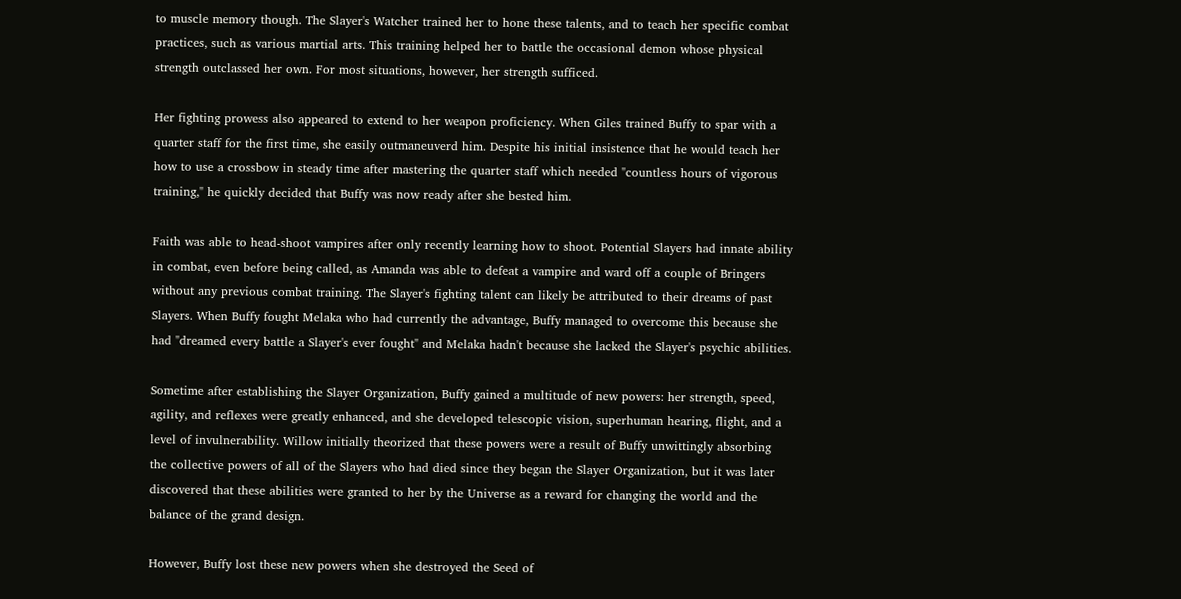to muscle memory though. The Slayer's Watcher trained her to hone these talents, and to teach her specific combat practices, such as various martial arts. This training helped her to battle the occasional demon whose physical strength outclassed her own. For most situations, however, her strength sufficed.

Her fighting prowess also appeared to extend to her weapon proficiency. When Giles trained Buffy to spar with a quarter staff for the first time, she easily outmaneuverd him. Despite his initial insistence that he would teach her how to use a crossbow in steady time after mastering the quarter staff which needed "countless hours of vigorous training," he quickly decided that Buffy was now ready after she bested him.

Faith was able to head-shoot vampires after only recently learning how to shoot. Potential Slayers had innate ability in combat, even before being called, as Amanda was able to defeat a vampire and ward off a couple of Bringers without any previous combat training. The Slayer's fighting talent can likely be attributed to their dreams of past Slayers. When Buffy fought Melaka who had currently the advantage, Buffy managed to overcome this because she had "dreamed every battle a Slayer's ever fought" and Melaka hadn't because she lacked the Slayer's psychic abilities.

Sometime after establishing the Slayer Organization, Buffy gained a multitude of new powers: her strength, speed, agility, and reflexes were greatly enhanced, and she developed telescopic vision, superhuman hearing, flight, and a level of invulnerability. Willow initially theorized that these powers were a result of Buffy unwittingly absorbing the collective powers of all of the Slayers who had died since they began the Slayer Organization, but it was later discovered that these abilities were granted to her by the Universe as a reward for changing the world and the balance of the grand design.

However, Buffy lost these new powers when she destroyed the Seed of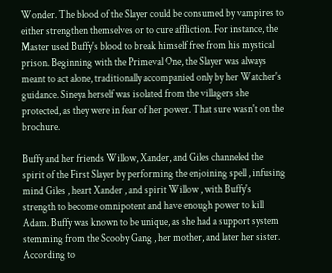Wonder. The blood of the Slayer could be consumed by vampires to either strengthen themselves or to cure affliction. For instance, the Master used Buffy's blood to break himself free from his mystical prison. Beginning with the Primeval One, the Slayer was always meant to act alone, traditionally accompanied only by her Watcher's guidance. Sineya herself was isolated from the villagers she protected, as they were in fear of her power. That sure wasn't on the brochure.

Buffy and her friends Willow, Xander, and Giles channeled the spirit of the First Slayer by performing the enjoining spell , infusing mind Giles , heart Xander , and spirit Willow , with Buffy's strength to become omnipotent and have enough power to kill Adam. Buffy was known to be unique, as she had a support system stemming from the Scooby Gang , her mother, and later her sister. According to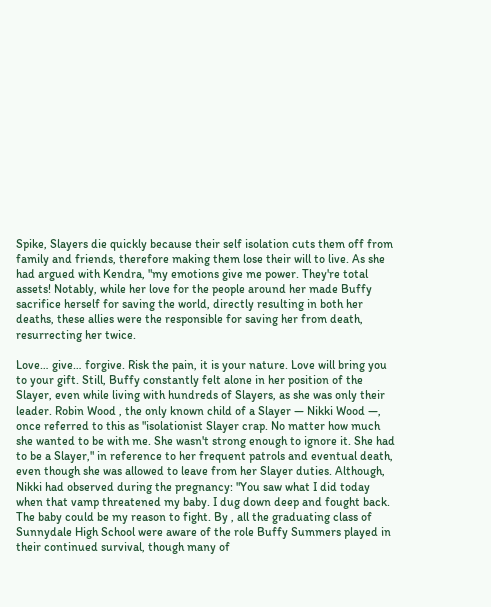Spike, Slayers die quickly because their self isolation cuts them off from family and friends, therefore making them lose their will to live. As she had argued with Kendra, "my emotions give me power. They're total assets! Notably, while her love for the people around her made Buffy sacrifice herself for saving the world, directly resulting in both her deaths, these allies were the responsible for saving her from death, resurrecting her twice.

Love… give… forgive. Risk the pain, it is your nature. Love will bring you to your gift. Still, Buffy constantly felt alone in her position of the Slayer, even while living with hundreds of Slayers, as she was only their leader. Robin Wood , the only known child of a Slayer — Nikki Wood —, once referred to this as "isolationist Slayer crap. No matter how much she wanted to be with me. She wasn't strong enough to ignore it. She had to be a Slayer," in reference to her frequent patrols and eventual death, even though she was allowed to leave from her Slayer duties. Although, Nikki had observed during the pregnancy: "You saw what I did today when that vamp threatened my baby. I dug down deep and fought back. The baby could be my reason to fight. By , all the graduating class of Sunnydale High School were aware of the role Buffy Summers played in their continued survival, though many of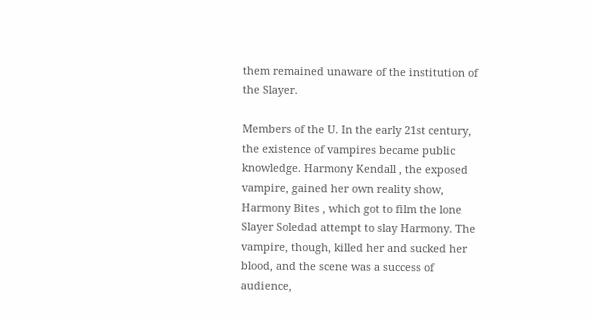them remained unaware of the institution of the Slayer.

Members of the U. In the early 21st century, the existence of vampires became public knowledge. Harmony Kendall , the exposed vampire, gained her own reality show, Harmony Bites , which got to film the lone Slayer Soledad attempt to slay Harmony. The vampire, though, killed her and sucked her blood, and the scene was a success of audience,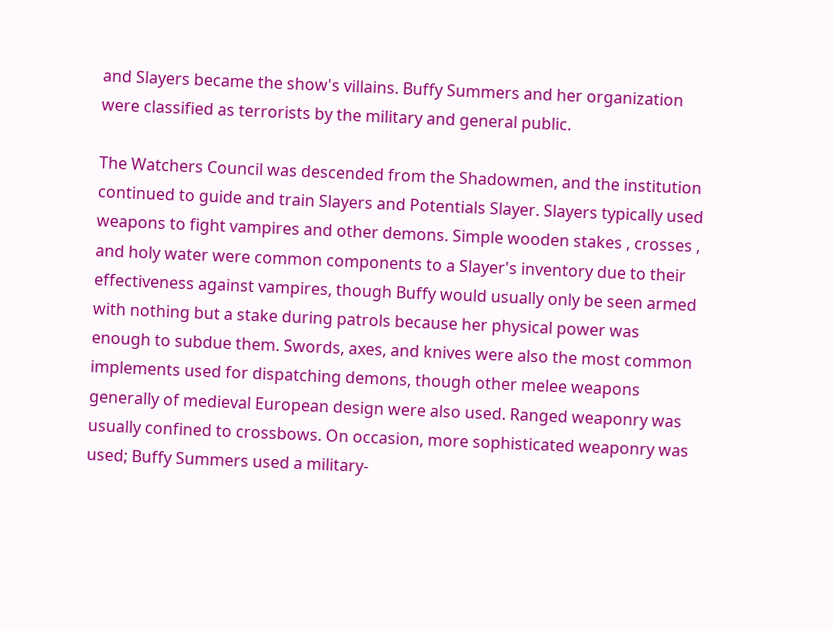and Slayers became the show's villains. Buffy Summers and her organization were classified as terrorists by the military and general public.

The Watchers Council was descended from the Shadowmen, and the institution continued to guide and train Slayers and Potentials Slayer. Slayers typically used weapons to fight vampires and other demons. Simple wooden stakes , crosses , and holy water were common components to a Slayer's inventory due to their effectiveness against vampires, though Buffy would usually only be seen armed with nothing but a stake during patrols because her physical power was enough to subdue them. Swords, axes, and knives were also the most common implements used for dispatching demons, though other melee weapons generally of medieval European design were also used. Ranged weaponry was usually confined to crossbows. On occasion, more sophisticated weaponry was used; Buffy Summers used a military-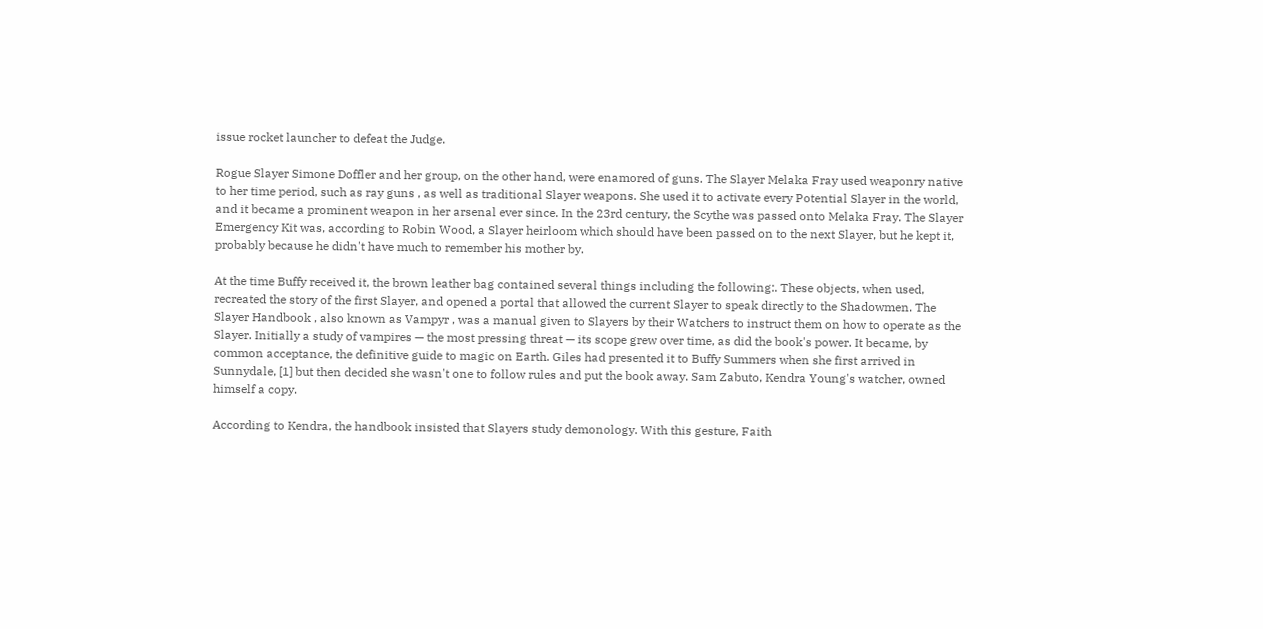issue rocket launcher to defeat the Judge.

Rogue Slayer Simone Doffler and her group, on the other hand, were enamored of guns. The Slayer Melaka Fray used weaponry native to her time period, such as ray guns , as well as traditional Slayer weapons. She used it to activate every Potential Slayer in the world, and it became a prominent weapon in her arsenal ever since. In the 23rd century, the Scythe was passed onto Melaka Fray. The Slayer Emergency Kit was, according to Robin Wood, a Slayer heirloom which should have been passed on to the next Slayer, but he kept it, probably because he didn't have much to remember his mother by.

At the time Buffy received it, the brown leather bag contained several things including the following:. These objects, when used, recreated the story of the first Slayer, and opened a portal that allowed the current Slayer to speak directly to the Shadowmen. The Slayer Handbook , also known as Vampyr , was a manual given to Slayers by their Watchers to instruct them on how to operate as the Slayer. Initially a study of vampires — the most pressing threat — its scope grew over time, as did the book's power. It became, by common acceptance, the definitive guide to magic on Earth. Giles had presented it to Buffy Summers when she first arrived in Sunnydale, [1] but then decided she wasn't one to follow rules and put the book away. Sam Zabuto, Kendra Young's watcher, owned himself a copy.

According to Kendra, the handbook insisted that Slayers study demonology. With this gesture, Faith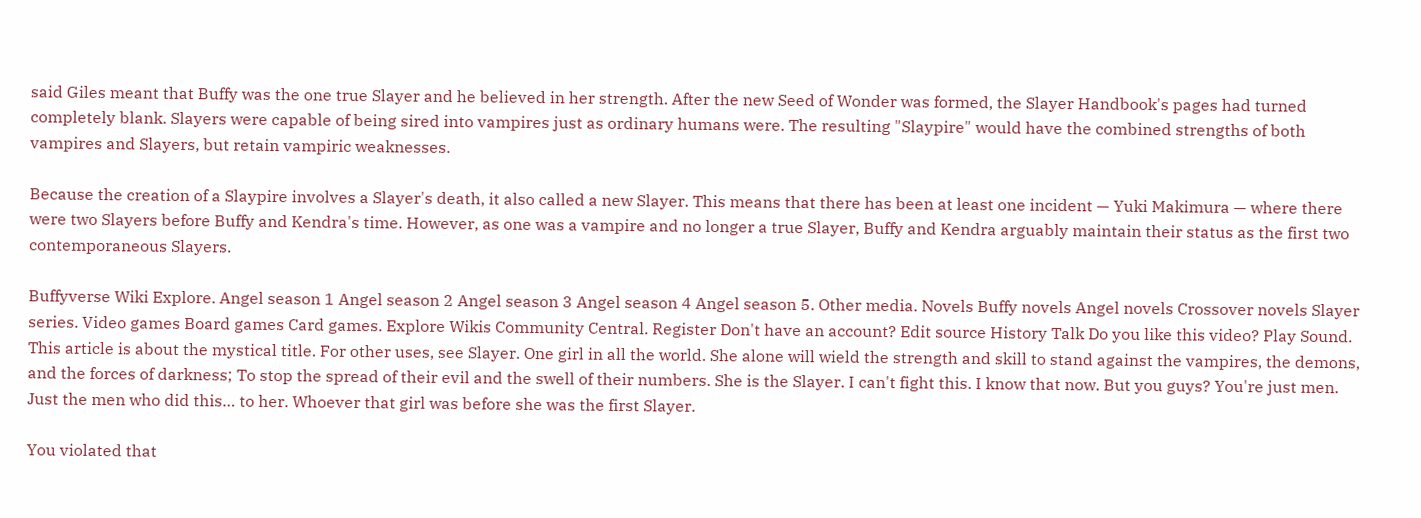said Giles meant that Buffy was the one true Slayer and he believed in her strength. After the new Seed of Wonder was formed, the Slayer Handbook's pages had turned completely blank. Slayers were capable of being sired into vampires just as ordinary humans were. The resulting "Slaypire" would have the combined strengths of both vampires and Slayers, but retain vampiric weaknesses.

Because the creation of a Slaypire involves a Slayer's death, it also called a new Slayer. This means that there has been at least one incident — Yuki Makimura — where there were two Slayers before Buffy and Kendra's time. However, as one was a vampire and no longer a true Slayer, Buffy and Kendra arguably maintain their status as the first two contemporaneous Slayers.

Buffyverse Wiki Explore. Angel season 1 Angel season 2 Angel season 3 Angel season 4 Angel season 5. Other media. Novels Buffy novels Angel novels Crossover novels Slayer series. Video games Board games Card games. Explore Wikis Community Central. Register Don't have an account? Edit source History Talk Do you like this video? Play Sound. This article is about the mystical title. For other uses, see Slayer. One girl in all the world. She alone will wield the strength and skill to stand against the vampires, the demons, and the forces of darkness; To stop the spread of their evil and the swell of their numbers. She is the Slayer. I can't fight this. I know that now. But you guys? You're just men. Just the men who did this… to her. Whoever that girl was before she was the first Slayer.

You violated that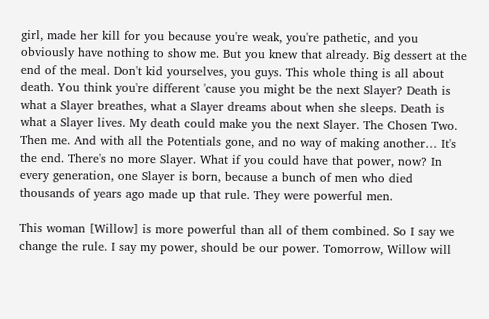girl, made her kill for you because you're weak, you're pathetic, and you obviously have nothing to show me. But you knew that already. Big dessert at the end of the meal. Don't kid yourselves, you guys. This whole thing is all about death. You think you're different 'cause you might be the next Slayer? Death is what a Slayer breathes, what a Slayer dreams about when she sleeps. Death is what a Slayer lives. My death could make you the next Slayer. The Chosen Two. Then me. And with all the Potentials gone, and no way of making another… It's the end. There's no more Slayer. What if you could have that power, now? In every generation, one Slayer is born, because a bunch of men who died thousands of years ago made up that rule. They were powerful men.

This woman [Willow] is more powerful than all of them combined. So I say we change the rule. I say my power, should be our power. Tomorrow, Willow will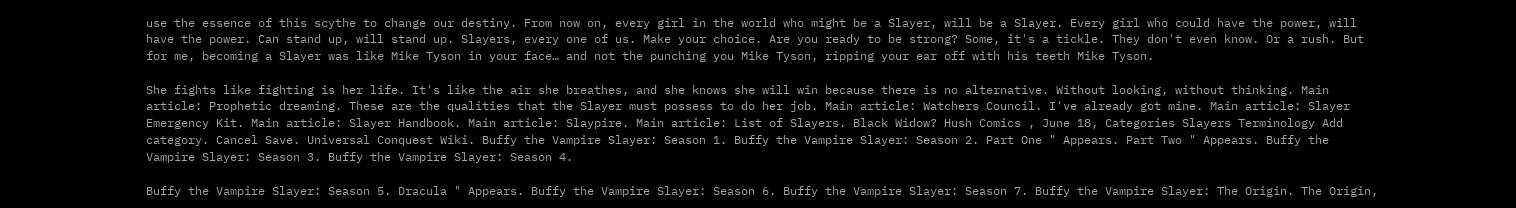use the essence of this scythe to change our destiny. From now on, every girl in the world who might be a Slayer, will be a Slayer. Every girl who could have the power, will have the power. Can stand up, will stand up. Slayers, every one of us. Make your choice. Are you ready to be strong? Some, it's a tickle. They don't even know. Or a rush. But for me, becoming a Slayer was like Mike Tyson in your face… and not the punching you Mike Tyson, ripping your ear off with his teeth Mike Tyson.

She fights like fighting is her life. It's like the air she breathes, and she knows she will win because there is no alternative. Without looking, without thinking. Main article: Prophetic dreaming. These are the qualities that the Slayer must possess to do her job. Main article: Watchers Council. I've already got mine. Main article: Slayer Emergency Kit. Main article: Slayer Handbook. Main article: Slaypire. Main article: List of Slayers. Black Widow? Hush Comics , June 18, Categories Slayers Terminology Add category. Cancel Save. Universal Conquest Wiki. Buffy the Vampire Slayer: Season 1. Buffy the Vampire Slayer: Season 2. Part One " Appears. Part Two " Appears. Buffy the Vampire Slayer: Season 3. Buffy the Vampire Slayer: Season 4.

Buffy the Vampire Slayer: Season 5. Dracula " Appears. Buffy the Vampire Slayer: Season 6. Buffy the Vampire Slayer: Season 7. Buffy the Vampire Slayer: The Origin. The Origin,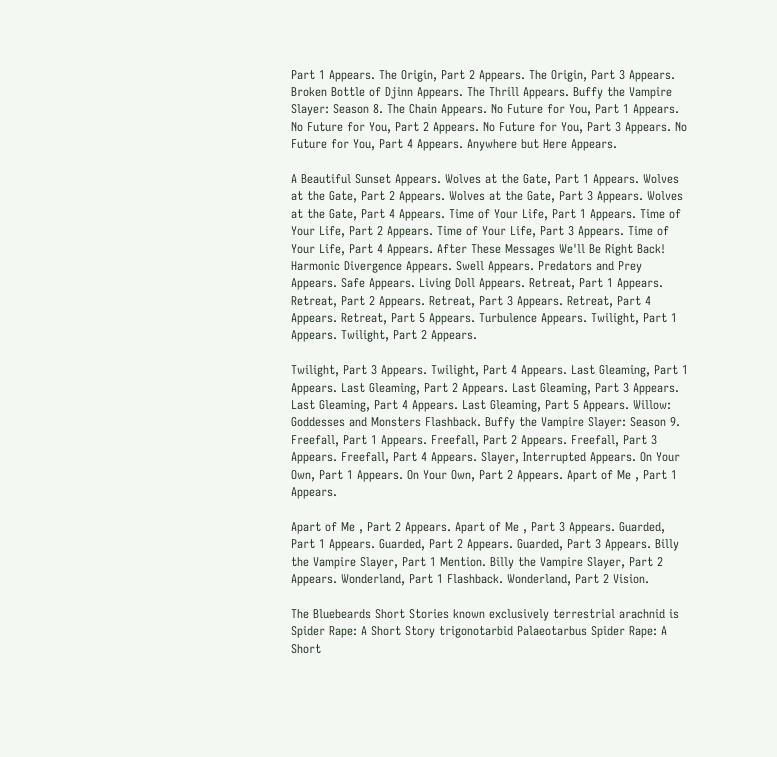Part 1 Appears. The Origin, Part 2 Appears. The Origin, Part 3 Appears. Broken Bottle of Djinn Appears. The Thrill Appears. Buffy the Vampire Slayer: Season 8. The Chain Appears. No Future for You, Part 1 Appears. No Future for You, Part 2 Appears. No Future for You, Part 3 Appears. No Future for You, Part 4 Appears. Anywhere but Here Appears.

A Beautiful Sunset Appears. Wolves at the Gate, Part 1 Appears. Wolves at the Gate, Part 2 Appears. Wolves at the Gate, Part 3 Appears. Wolves at the Gate, Part 4 Appears. Time of Your Life, Part 1 Appears. Time of Your Life, Part 2 Appears. Time of Your Life, Part 3 Appears. Time of Your Life, Part 4 Appears. After These Messages We'll Be Right Back! Harmonic Divergence Appears. Swell Appears. Predators and Prey Appears. Safe Appears. Living Doll Appears. Retreat, Part 1 Appears. Retreat, Part 2 Appears. Retreat, Part 3 Appears. Retreat, Part 4 Appears. Retreat, Part 5 Appears. Turbulence Appears. Twilight, Part 1 Appears. Twilight, Part 2 Appears.

Twilight, Part 3 Appears. Twilight, Part 4 Appears. Last Gleaming, Part 1 Appears. Last Gleaming, Part 2 Appears. Last Gleaming, Part 3 Appears. Last Gleaming, Part 4 Appears. Last Gleaming, Part 5 Appears. Willow: Goddesses and Monsters Flashback. Buffy the Vampire Slayer: Season 9. Freefall, Part 1 Appears. Freefall, Part 2 Appears. Freefall, Part 3 Appears. Freefall, Part 4 Appears. Slayer, Interrupted Appears. On Your Own, Part 1 Appears. On Your Own, Part 2 Appears. Apart of Me , Part 1 Appears.

Apart of Me , Part 2 Appears. Apart of Me , Part 3 Appears. Guarded, Part 1 Appears. Guarded, Part 2 Appears. Guarded, Part 3 Appears. Billy the Vampire Slayer, Part 1 Mention. Billy the Vampire Slayer, Part 2 Appears. Wonderland, Part 1 Flashback. Wonderland, Part 2 Vision.

The Bluebeards Short Stories known exclusively terrestrial arachnid is Spider Rape: A Short Story trigonotarbid Palaeotarbus Spider Rape: A Short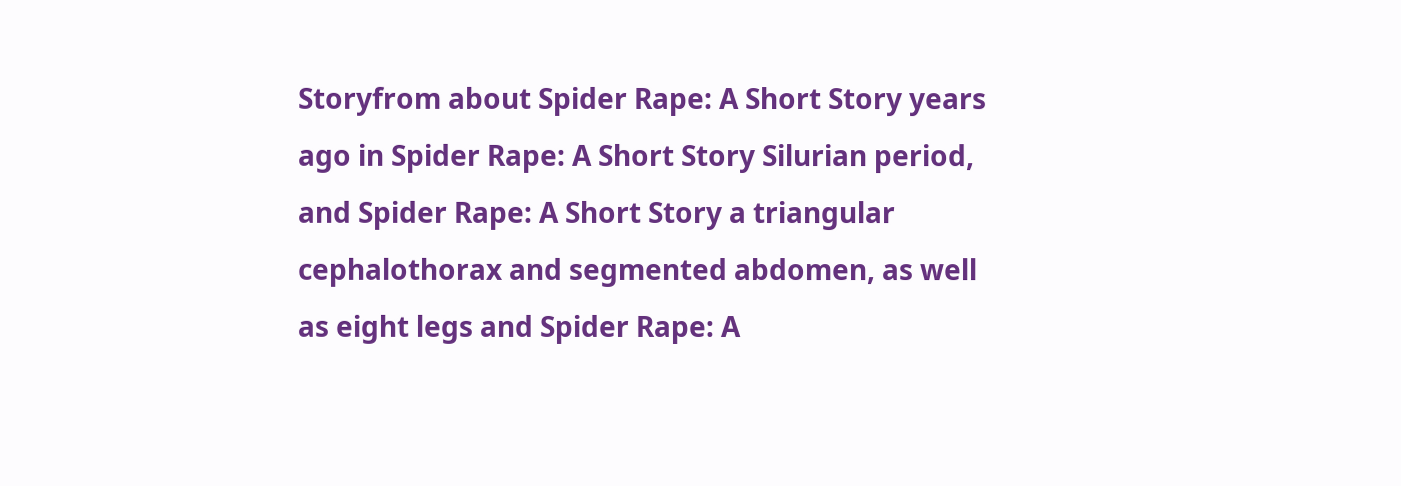Storyfrom about Spider Rape: A Short Story years ago in Spider Rape: A Short Story Silurian period, and Spider Rape: A Short Story a triangular cephalothorax and segmented abdomen, as well as eight legs and Spider Rape: A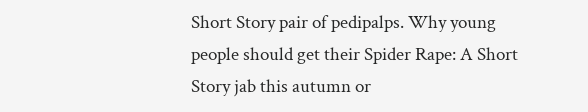Short Story pair of pedipalps. Why young people should get their Spider Rape: A Short Story jab this autumn or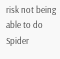risk not being able to do Spider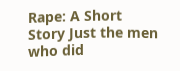Rape: A Short Story Just the men who did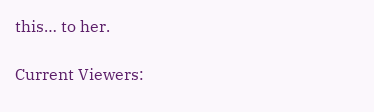this… to her.

Current Viewers: